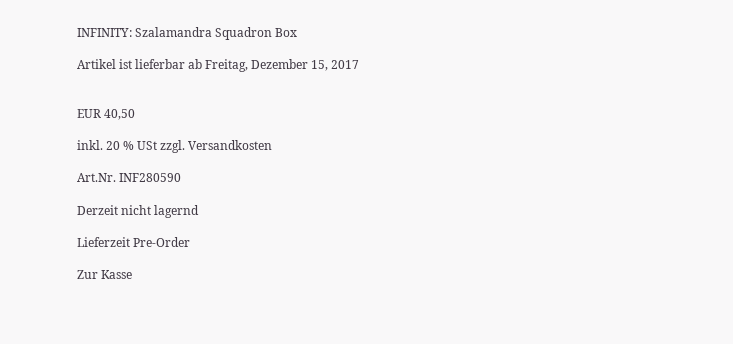INFINITY: Szalamandra Squadron Box

Artikel ist lieferbar ab Freitag, Dezember 15, 2017


EUR 40,50

inkl. 20 % USt zzgl. Versandkosten

Art.Nr. INF280590

Derzeit nicht lagernd

Lieferzeit Pre-Order

Zur Kasse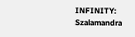INFINITY: Szalamandra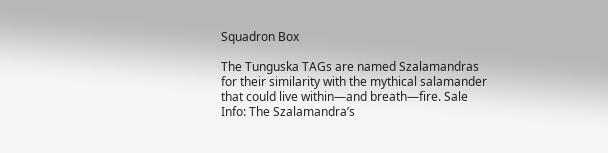Squadron Box

The Tunguska TAGs are named Szalamandras for their similarity with the mythical salamander that could live within—and breath—fire. Sale Info: The Szalamandra’s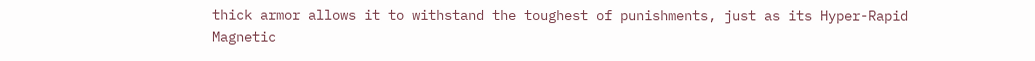thick armor allows it to withstand the toughest of punishments, just as its Hyper-Rapid Magnetic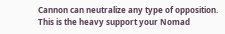Cannon can neutralize any type of opposition. This is the heavy support your Nomad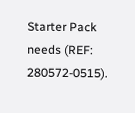Starter Pack needs (REF: 280572-0515).